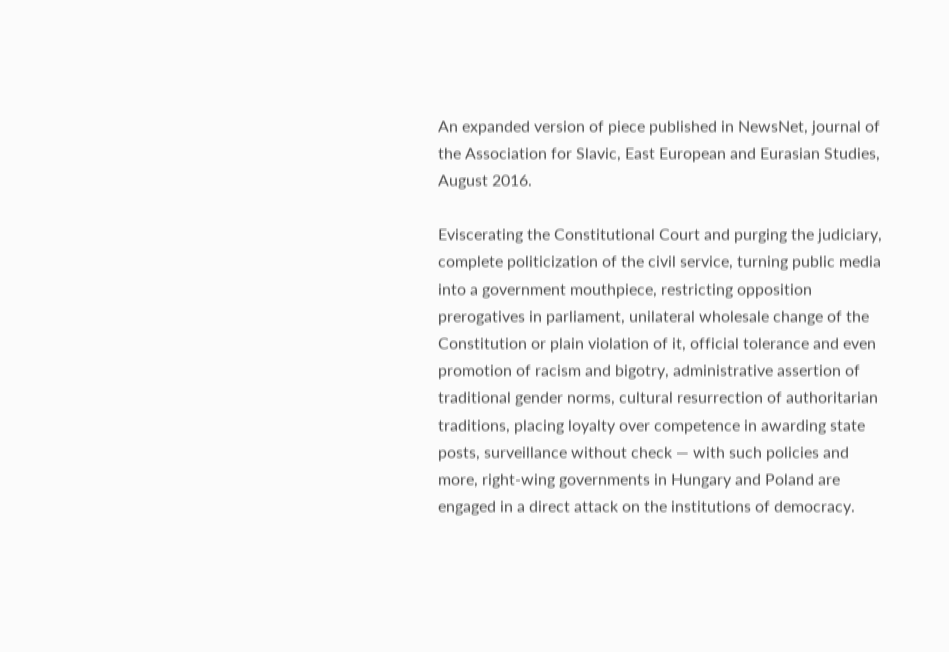An expanded version of piece published in NewsNet, journal of the Association for Slavic, East European and Eurasian Studies, August 2016.

Eviscerating the Constitutional Court and purging the judiciary, complete politicization of the civil service, turning public media into a government mouthpiece, restricting opposition prerogatives in parliament, unilateral wholesale change of the Constitution or plain violation of it, official tolerance and even promotion of racism and bigotry, administrative assertion of traditional gender norms, cultural resurrection of authoritarian traditions, placing loyalty over competence in awarding state posts, surveillance without check — with such policies and more, right-wing governments in Hungary and Poland are engaged in a direct attack on the institutions of democracy.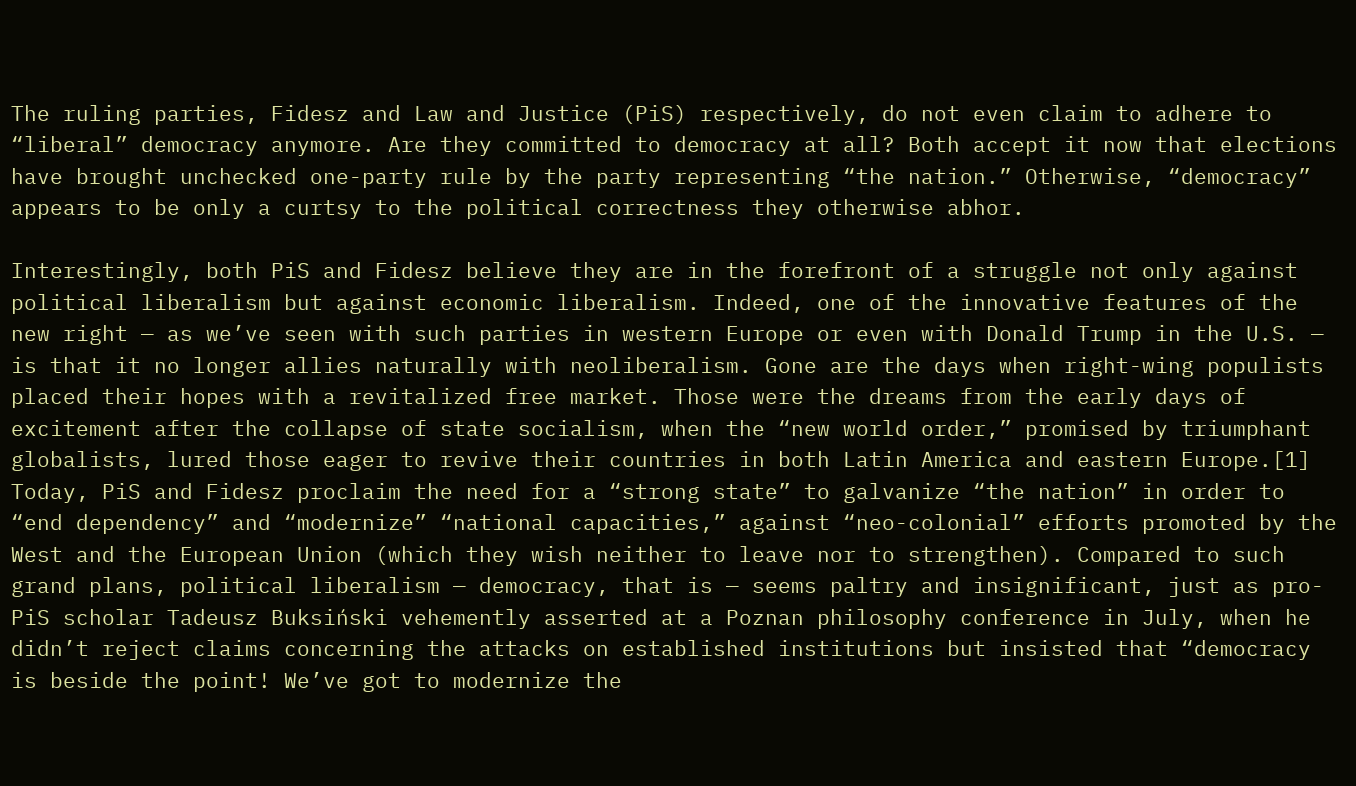The ruling parties, Fidesz and Law and Justice (PiS) respectively, do not even claim to adhere to “liberal” democracy anymore. Are they committed to democracy at all? Both accept it now that elections have brought unchecked one-party rule by the party representing “the nation.” Otherwise, “democracy” appears to be only a curtsy to the political correctness they otherwise abhor.

Interestingly, both PiS and Fidesz believe they are in the forefront of a struggle not only against political liberalism but against economic liberalism. Indeed, one of the innovative features of the new right — as we’ve seen with such parties in western Europe or even with Donald Trump in the U.S. — is that it no longer allies naturally with neoliberalism. Gone are the days when right-wing populists placed their hopes with a revitalized free market. Those were the dreams from the early days of excitement after the collapse of state socialism, when the “new world order,” promised by triumphant globalists, lured those eager to revive their countries in both Latin America and eastern Europe.[1] Today, PiS and Fidesz proclaim the need for a “strong state” to galvanize “the nation” in order to “end dependency” and “modernize” “national capacities,” against “neo-colonial” efforts promoted by the West and the European Union (which they wish neither to leave nor to strengthen). Compared to such grand plans, political liberalism — democracy, that is — seems paltry and insignificant, just as pro-PiS scholar Tadeusz Buksiński vehemently asserted at a Poznan philosophy conference in July, when he didn’t reject claims concerning the attacks on established institutions but insisted that “democracy is beside the point! We’ve got to modernize the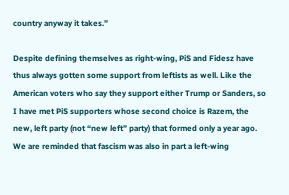country anyway it takes.”

Despite defining themselves as right-wing, PiS and Fidesz have thus always gotten some support from leftists as well. Like the American voters who say they support either Trump or Sanders, so I have met PiS supporters whose second choice is Razem, the new, left party (not “new left” party) that formed only a year ago. We are reminded that fascism was also in part a left-wing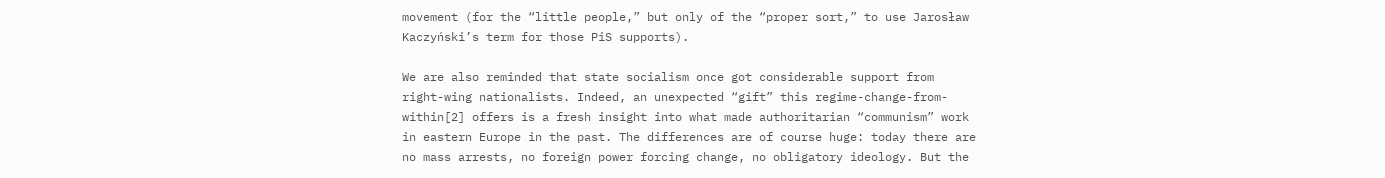movement (for the “little people,” but only of the “proper sort,” to use Jarosław Kaczyński’s term for those PiS supports).

We are also reminded that state socialism once got considerable support from right-wing nationalists. Indeed, an unexpected “gift” this regime-change-from-within[2] offers is a fresh insight into what made authoritarian “communism” work in eastern Europe in the past. The differences are of course huge: today there are no mass arrests, no foreign power forcing change, no obligatory ideology. But the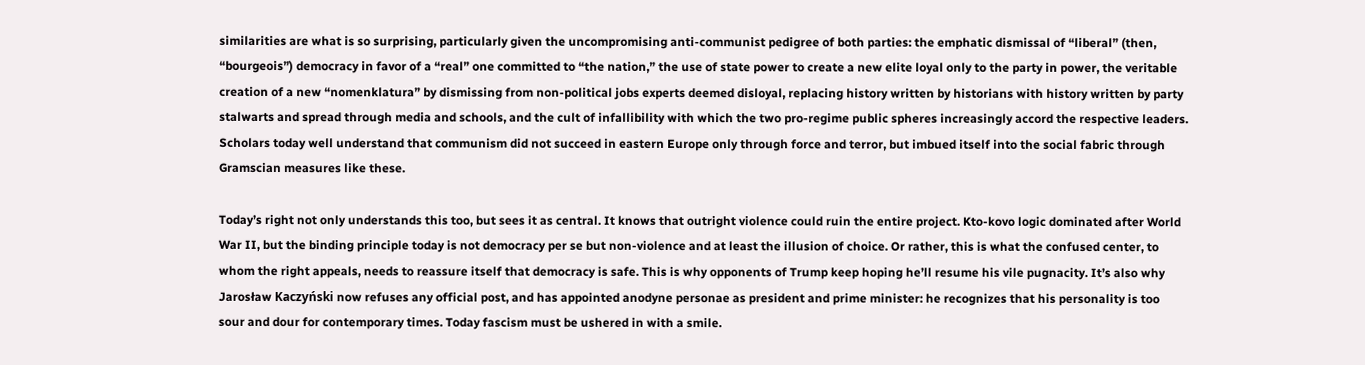similarities are what is so surprising, particularly given the uncompromising anti-communist pedigree of both parties: the emphatic dismissal of “liberal” (then, “bourgeois”) democracy in favor of a “real” one committed to “the nation,” the use of state power to create a new elite loyal only to the party in power, the veritable creation of a new “nomenklatura” by dismissing from non-political jobs experts deemed disloyal, replacing history written by historians with history written by party stalwarts and spread through media and schools, and the cult of infallibility with which the two pro-regime public spheres increasingly accord the respective leaders. Scholars today well understand that communism did not succeed in eastern Europe only through force and terror, but imbued itself into the social fabric through Gramscian measures like these.

Today’s right not only understands this too, but sees it as central. It knows that outright violence could ruin the entire project. Kto-kovo logic dominated after World War II, but the binding principle today is not democracy per se but non-violence and at least the illusion of choice. Or rather, this is what the confused center, to whom the right appeals, needs to reassure itself that democracy is safe. This is why opponents of Trump keep hoping he’ll resume his vile pugnacity. It’s also why Jarosław Kaczyński now refuses any official post, and has appointed anodyne personae as president and prime minister: he recognizes that his personality is too sour and dour for contemporary times. Today fascism must be ushered in with a smile.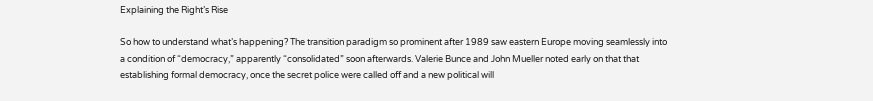Explaining the Right’s Rise

So how to understand what’s happening? The transition paradigm so prominent after 1989 saw eastern Europe moving seamlessly into a condition of “democracy,” apparently “consolidated” soon afterwards. Valerie Bunce and John Mueller noted early on that that establishing formal democracy, once the secret police were called off and a new political will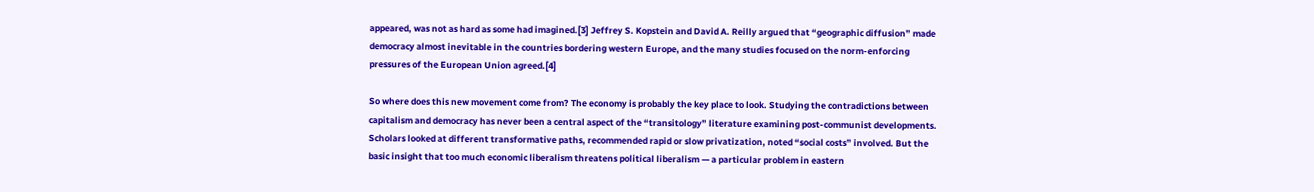appeared, was not as hard as some had imagined.[3] Jeffrey S. Kopstein and David A. Reilly argued that “geographic diffusion” made democracy almost inevitable in the countries bordering western Europe, and the many studies focused on the norm-enforcing pressures of the European Union agreed.[4]

So where does this new movement come from? The economy is probably the key place to look. Studying the contradictions between capitalism and democracy has never been a central aspect of the “transitology” literature examining post-communist developments. Scholars looked at different transformative paths, recommended rapid or slow privatization, noted “social costs” involved. But the basic insight that too much economic liberalism threatens political liberalism — a particular problem in eastern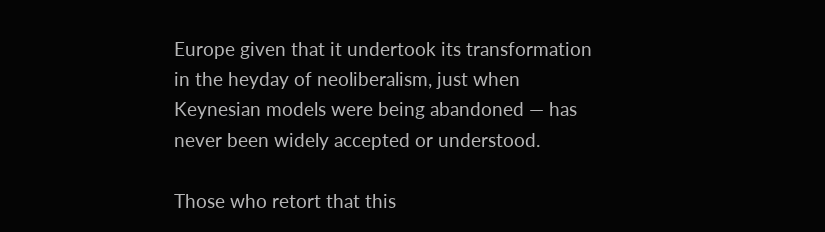Europe given that it undertook its transformation in the heyday of neoliberalism, just when Keynesian models were being abandoned — has never been widely accepted or understood.

Those who retort that this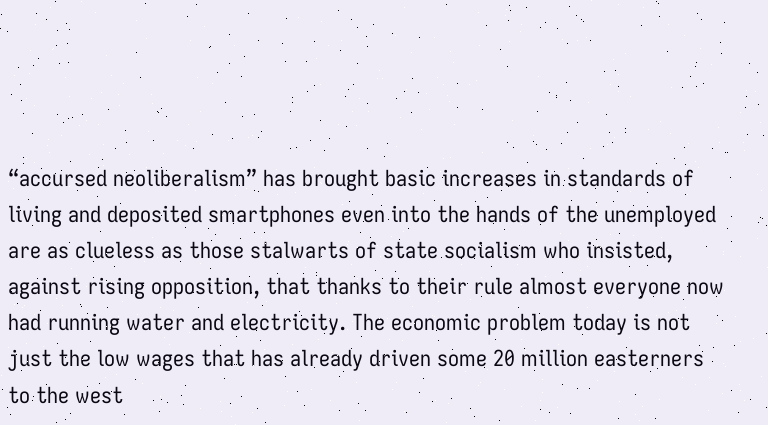“accursed neoliberalism” has brought basic increases in standards of living and deposited smartphones even into the hands of the unemployed are as clueless as those stalwarts of state socialism who insisted, against rising opposition, that thanks to their rule almost everyone now had running water and electricity. The economic problem today is not just the low wages that has already driven some 20 million easterners to the west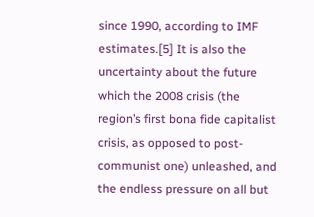since 1990, according to IMF estimates.[5] It is also the uncertainty about the future which the 2008 crisis (the region’s first bona fide capitalist crisis, as opposed to post-communist one) unleashed, and the endless pressure on all but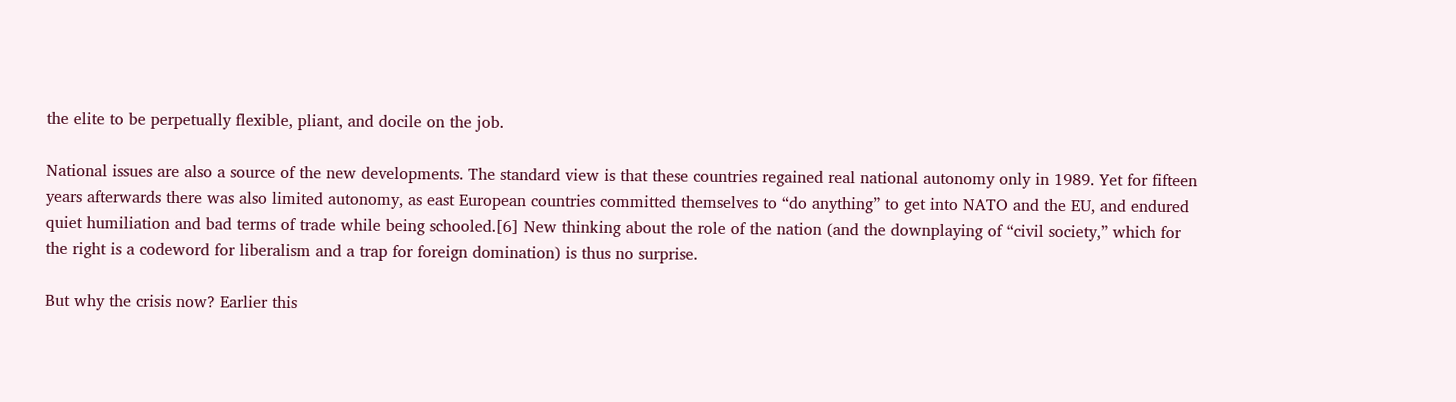the elite to be perpetually flexible, pliant, and docile on the job.

National issues are also a source of the new developments. The standard view is that these countries regained real national autonomy only in 1989. Yet for fifteen years afterwards there was also limited autonomy, as east European countries committed themselves to “do anything” to get into NATO and the EU, and endured quiet humiliation and bad terms of trade while being schooled.[6] New thinking about the role of the nation (and the downplaying of “civil society,” which for the right is a codeword for liberalism and a trap for foreign domination) is thus no surprise.

But why the crisis now? Earlier this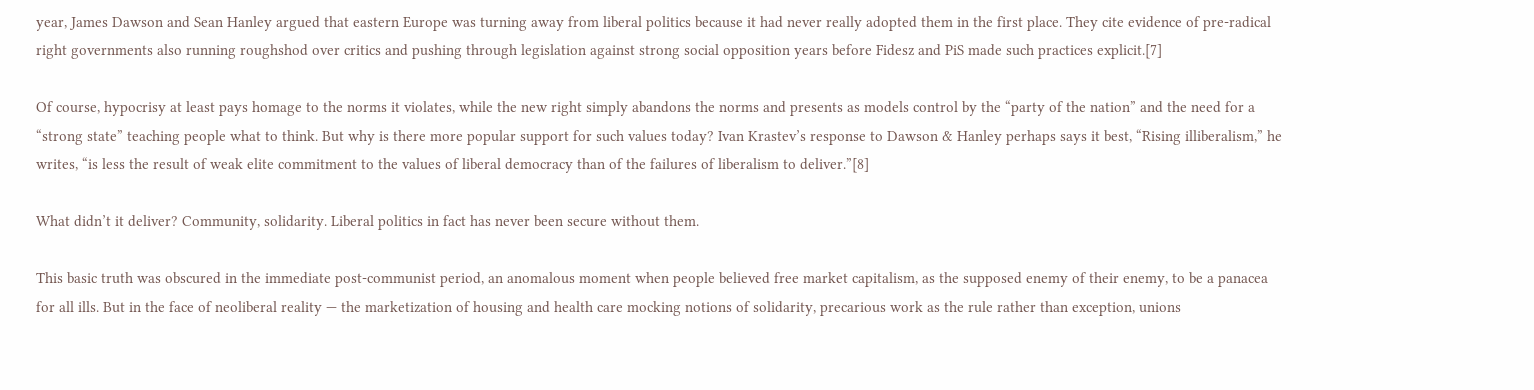year, James Dawson and Sean Hanley argued that eastern Europe was turning away from liberal politics because it had never really adopted them in the first place. They cite evidence of pre-radical right governments also running roughshod over critics and pushing through legislation against strong social opposition years before Fidesz and PiS made such practices explicit.[7]

Of course, hypocrisy at least pays homage to the norms it violates, while the new right simply abandons the norms and presents as models control by the “party of the nation” and the need for a “strong state” teaching people what to think. But why is there more popular support for such values today? Ivan Krastev’s response to Dawson & Hanley perhaps says it best, “Rising illiberalism,” he writes, “is less the result of weak elite commitment to the values of liberal democracy than of the failures of liberalism to deliver.”[8]

What didn’t it deliver? Community, solidarity. Liberal politics in fact has never been secure without them.

This basic truth was obscured in the immediate post-communist period, an anomalous moment when people believed free market capitalism, as the supposed enemy of their enemy, to be a panacea for all ills. But in the face of neoliberal reality — the marketization of housing and health care mocking notions of solidarity, precarious work as the rule rather than exception, unions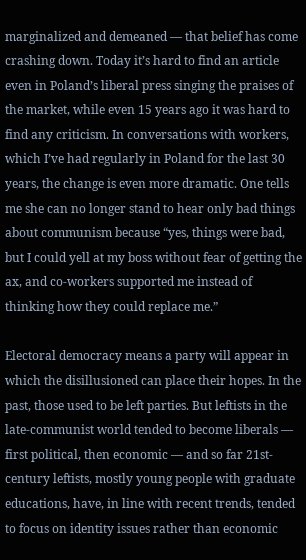marginalized and demeaned — that belief has come crashing down. Today it’s hard to find an article even in Poland’s liberal press singing the praises of the market, while even 15 years ago it was hard to find any criticism. In conversations with workers, which I’ve had regularly in Poland for the last 30 years, the change is even more dramatic. One tells me she can no longer stand to hear only bad things about communism because “yes, things were bad, but I could yell at my boss without fear of getting the ax, and co-workers supported me instead of thinking how they could replace me.”

Electoral democracy means a party will appear in which the disillusioned can place their hopes. In the past, those used to be left parties. But leftists in the late-communist world tended to become liberals — first political, then economic — and so far 21st-century leftists, mostly young people with graduate educations, have, in line with recent trends, tended to focus on identity issues rather than economic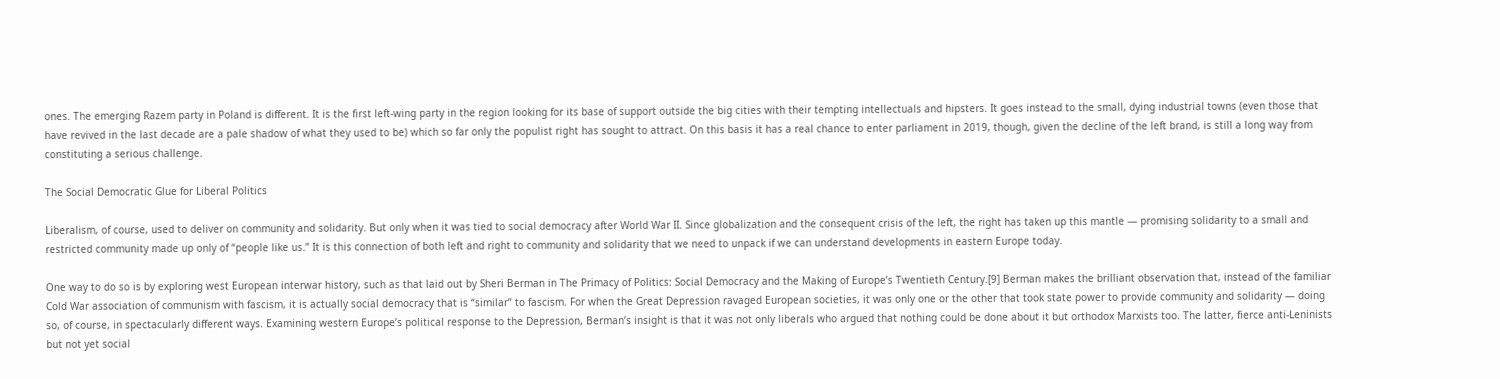ones. The emerging Razem party in Poland is different. It is the first left-wing party in the region looking for its base of support outside the big cities with their tempting intellectuals and hipsters. It goes instead to the small, dying industrial towns (even those that have revived in the last decade are a pale shadow of what they used to be) which so far only the populist right has sought to attract. On this basis it has a real chance to enter parliament in 2019, though, given the decline of the left brand, is still a long way from constituting a serious challenge.

The Social Democratic Glue for Liberal Politics

Liberalism, of course, used to deliver on community and solidarity. But only when it was tied to social democracy after World War II. Since globalization and the consequent crisis of the left, the right has taken up this mantle — promising solidarity to a small and restricted community made up only of “people like us.” It is this connection of both left and right to community and solidarity that we need to unpack if we can understand developments in eastern Europe today.

One way to do so is by exploring west European interwar history, such as that laid out by Sheri Berman in The Primacy of Politics: Social Democracy and the Making of Europe’s Twentieth Century.[9] Berman makes the brilliant observation that, instead of the familiar Cold War association of communism with fascism, it is actually social democracy that is “similar” to fascism. For when the Great Depression ravaged European societies, it was only one or the other that took state power to provide community and solidarity — doing so, of course, in spectacularly different ways. Examining western Europe’s political response to the Depression, Berman’s insight is that it was not only liberals who argued that nothing could be done about it but orthodox Marxists too. The latter, fierce anti-Leninists but not yet social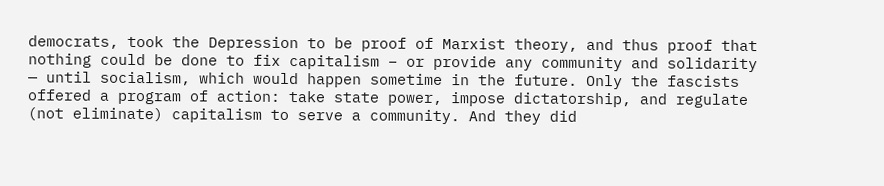democrats, took the Depression to be proof of Marxist theory, and thus proof that nothing could be done to fix capitalism – or provide any community and solidarity — until socialism, which would happen sometime in the future. Only the fascists offered a program of action: take state power, impose dictatorship, and regulate (not eliminate) capitalism to serve a community. And they did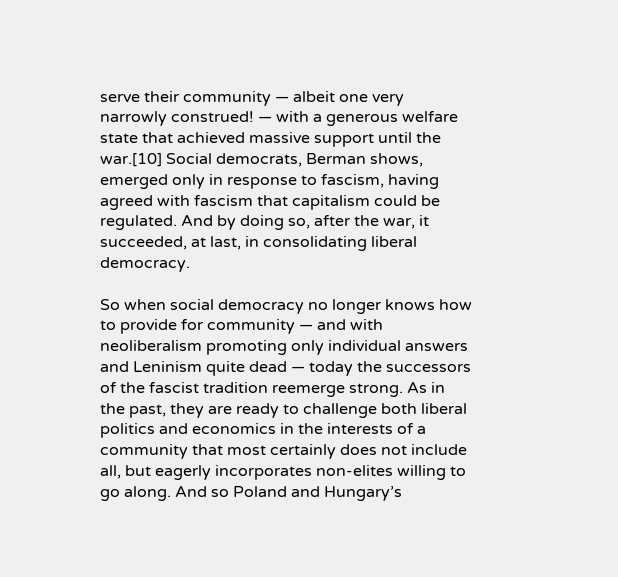serve their community — albeit one very narrowly construed! — with a generous welfare state that achieved massive support until the war.[10] Social democrats, Berman shows, emerged only in response to fascism, having agreed with fascism that capitalism could be regulated. And by doing so, after the war, it succeeded, at last, in consolidating liberal democracy.

So when social democracy no longer knows how to provide for community — and with neoliberalism promoting only individual answers and Leninism quite dead — today the successors of the fascist tradition reemerge strong. As in the past, they are ready to challenge both liberal politics and economics in the interests of a community that most certainly does not include all, but eagerly incorporates non-elites willing to go along. And so Poland and Hungary’s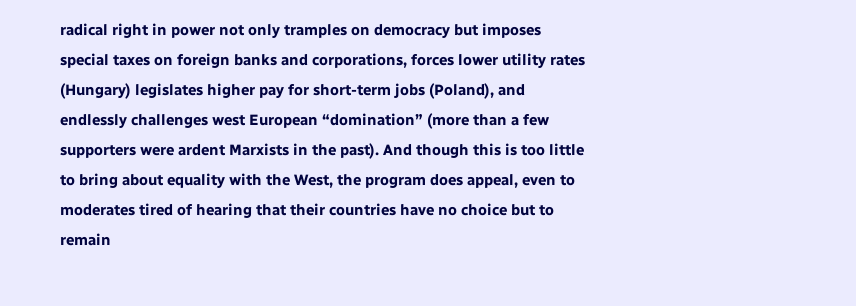radical right in power not only tramples on democracy but imposes special taxes on foreign banks and corporations, forces lower utility rates (Hungary) legislates higher pay for short-term jobs (Poland), and endlessly challenges west European “domination” (more than a few supporters were ardent Marxists in the past). And though this is too little to bring about equality with the West, the program does appeal, even to moderates tired of hearing that their countries have no choice but to remain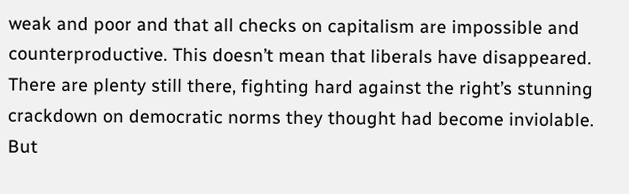weak and poor and that all checks on capitalism are impossible and counterproductive. This doesn’t mean that liberals have disappeared. There are plenty still there, fighting hard against the right’s stunning crackdown on democratic norms they thought had become inviolable. But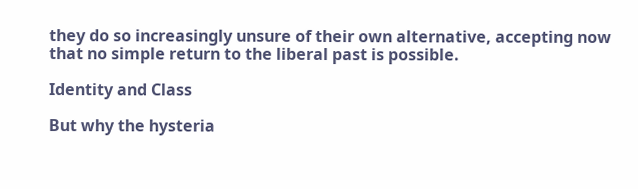they do so increasingly unsure of their own alternative, accepting now that no simple return to the liberal past is possible.

Identity and Class

But why the hysteria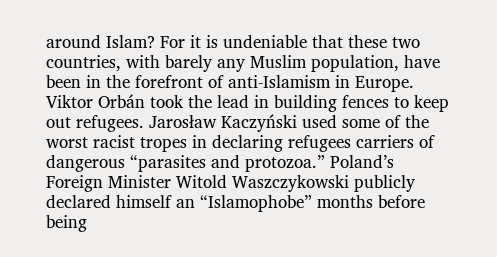around Islam? For it is undeniable that these two countries, with barely any Muslim population, have been in the forefront of anti-Islamism in Europe. Viktor Orbán took the lead in building fences to keep out refugees. Jarosław Kaczyński used some of the worst racist tropes in declaring refugees carriers of dangerous “parasites and protozoa.” Poland’s Foreign Minister Witold Waszczykowski publicly declared himself an “Islamophobe” months before being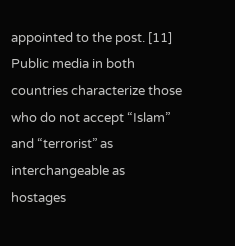appointed to the post. [11] Public media in both countries characterize those who do not accept “Islam” and “terrorist” as interchangeable as hostages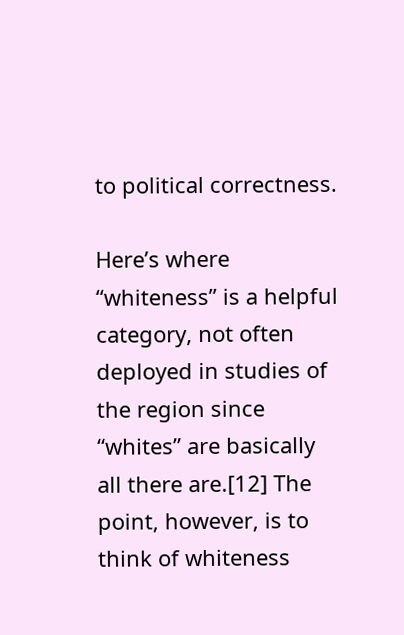to political correctness.

Here’s where “whiteness” is a helpful category, not often deployed in studies of the region since “whites” are basically all there are.[12] The point, however, is to think of whiteness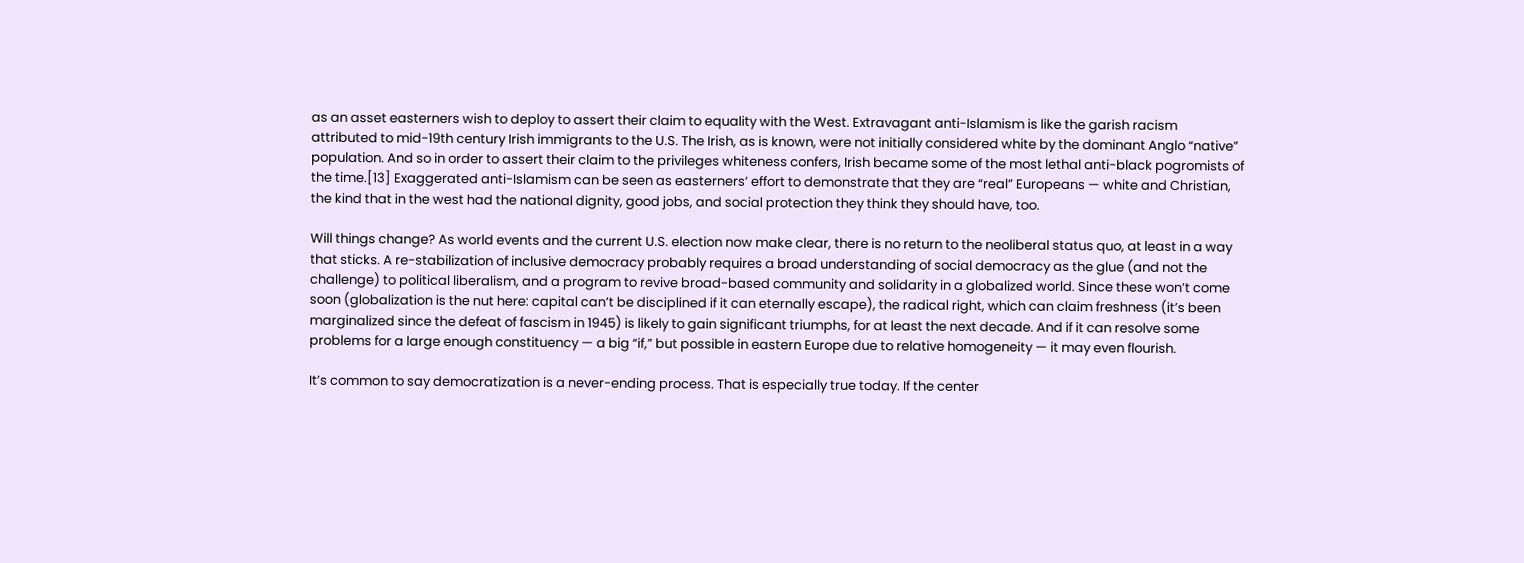as an asset easterners wish to deploy to assert their claim to equality with the West. Extravagant anti-Islamism is like the garish racism attributed to mid-19th century Irish immigrants to the U.S. The Irish, as is known, were not initially considered white by the dominant Anglo “native” population. And so in order to assert their claim to the privileges whiteness confers, Irish became some of the most lethal anti-black pogromists of the time.[13] Exaggerated anti-Islamism can be seen as easterners’ effort to demonstrate that they are “real” Europeans — white and Christian, the kind that in the west had the national dignity, good jobs, and social protection they think they should have, too.

Will things change? As world events and the current U.S. election now make clear, there is no return to the neoliberal status quo, at least in a way that sticks. A re-stabilization of inclusive democracy probably requires a broad understanding of social democracy as the glue (and not the challenge) to political liberalism, and a program to revive broad-based community and solidarity in a globalized world. Since these won’t come soon (globalization is the nut here: capital can’t be disciplined if it can eternally escape), the radical right, which can claim freshness (it’s been marginalized since the defeat of fascism in 1945) is likely to gain significant triumphs, for at least the next decade. And if it can resolve some problems for a large enough constituency — a big “if,” but possible in eastern Europe due to relative homogeneity — it may even flourish.

It’s common to say democratization is a never-ending process. That is especially true today. If the center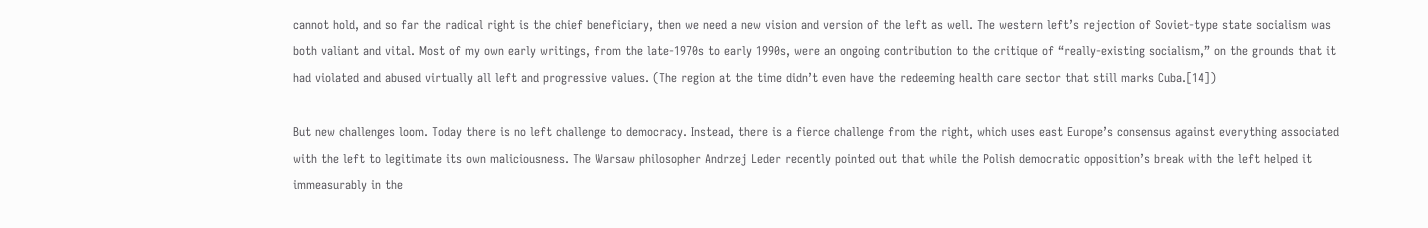cannot hold, and so far the radical right is the chief beneficiary, then we need a new vision and version of the left as well. The western left’s rejection of Soviet-type state socialism was both valiant and vital. Most of my own early writings, from the late-1970s to early 1990s, were an ongoing contribution to the critique of “really-existing socialism,” on the grounds that it had violated and abused virtually all left and progressive values. (The region at the time didn’t even have the redeeming health care sector that still marks Cuba.[14])

But new challenges loom. Today there is no left challenge to democracy. Instead, there is a fierce challenge from the right, which uses east Europe’s consensus against everything associated with the left to legitimate its own maliciousness. The Warsaw philosopher Andrzej Leder recently pointed out that while the Polish democratic opposition’s break with the left helped it immeasurably in the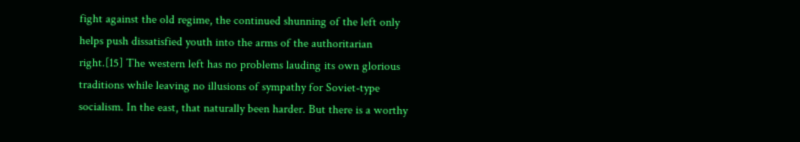fight against the old regime, the continued shunning of the left only helps push dissatisfied youth into the arms of the authoritarian right.[15] The western left has no problems lauding its own glorious traditions while leaving no illusions of sympathy for Soviet-type socialism. In the east, that naturally been harder. But there is a worthy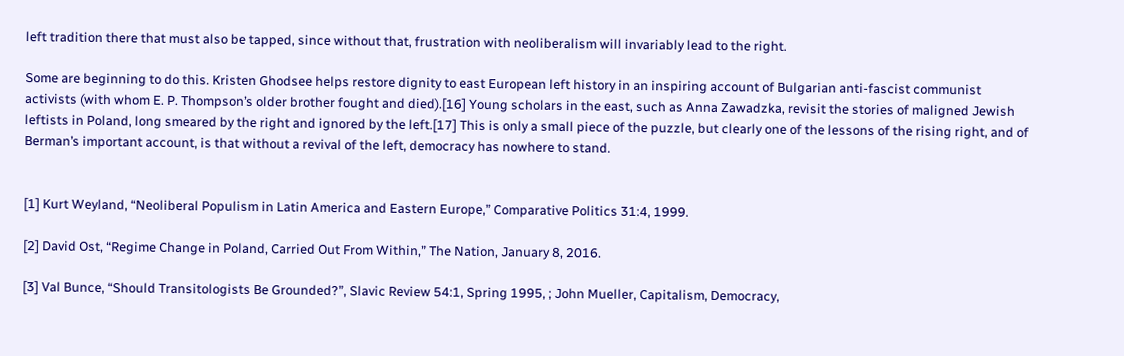left tradition there that must also be tapped, since without that, frustration with neoliberalism will invariably lead to the right.

Some are beginning to do this. Kristen Ghodsee helps restore dignity to east European left history in an inspiring account of Bulgarian anti-fascist communist activists (with whom E. P. Thompson’s older brother fought and died).[16] Young scholars in the east, such as Anna Zawadzka, revisit the stories of maligned Jewish leftists in Poland, long smeared by the right and ignored by the left.[17] This is only a small piece of the puzzle, but clearly one of the lessons of the rising right, and of Berman’s important account, is that without a revival of the left, democracy has nowhere to stand.


[1] Kurt Weyland, “Neoliberal Populism in Latin America and Eastern Europe,” Comparative Politics 31:4, 1999.

[2] David Ost, “Regime Change in Poland, Carried Out From Within,” The Nation, January 8, 2016.

[3] Val Bunce, “Should Transitologists Be Grounded?”, Slavic Review 54:1, Spring 1995, ; John Mueller, Capitalism, Democracy,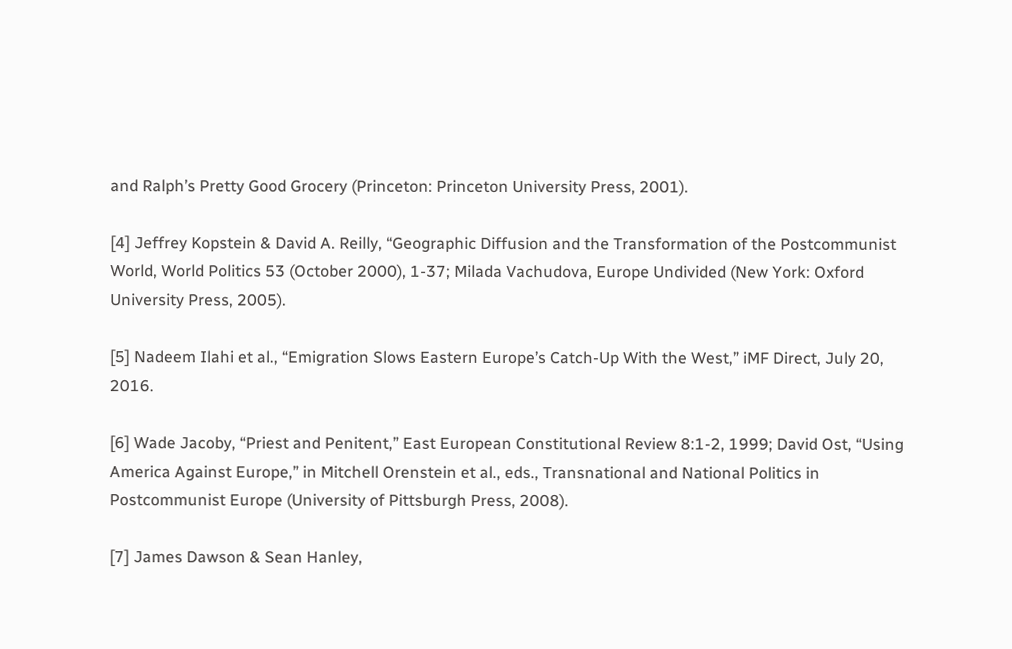and Ralph’s Pretty Good Grocery (Princeton: Princeton University Press, 2001).

[4] Jeffrey Kopstein & David A. Reilly, “Geographic Diffusion and the Transformation of the Postcommunist World, World Politics 53 (October 2000), 1-37; Milada Vachudova, Europe Undivided (New York: Oxford University Press, 2005).

[5] Nadeem Ilahi et al., “Emigration Slows Eastern Europe’s Catch-Up With the West,” iMF Direct, July 20, 2016.

[6] Wade Jacoby, “Priest and Penitent,” East European Constitutional Review 8:1-2, 1999; David Ost, “Using America Against Europe,” in Mitchell Orenstein et al., eds., Transnational and National Politics in Postcommunist Europe (University of Pittsburgh Press, 2008).

[7] James Dawson & Sean Hanley,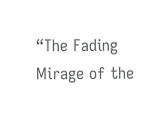“The Fading Mirage of the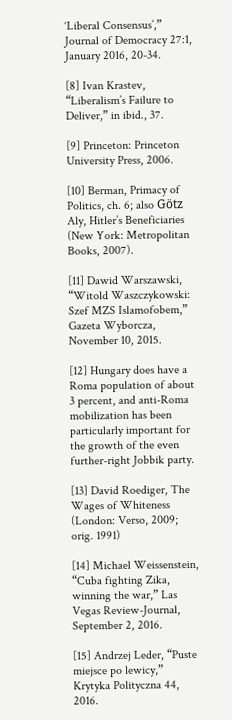‘Liberal Consensus’,” Journal of Democracy 27:1, January 2016, 20-34.

[8] Ivan Krastev, “Liberalism’s Failure to Deliver,” in ibid., 37.

[9] Princeton: Princeton University Press, 2006.

[10] Berman, Primacy of Politics, ch. 6; also Götz Aly, Hitler’s Beneficiaries (New York: Metropolitan Books, 2007).

[11] Dawid Warszawski, “Witold Waszczykowski: Szef MZS Islamofobem,” Gazeta Wyborcza, November 10, 2015.

[12] Hungary does have a Roma population of about 3 percent, and anti-Roma mobilization has been particularly important for the growth of the even further-right Jobbik party.

[13] David Roediger, The Wages of Whiteness (London: Verso, 2009; orig. 1991)

[14] Michael Weissenstein, “Cuba fighting Zika, winning the war,” Las Vegas Review-Journal, September 2, 2016.

[15] Andrzej Leder, “Puste miejsce po lewicy,” Krytyka Polityczna 44, 2016.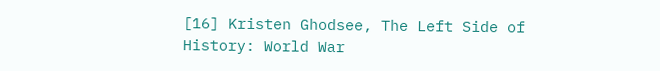[16] Kristen Ghodsee, The Left Side of History: World War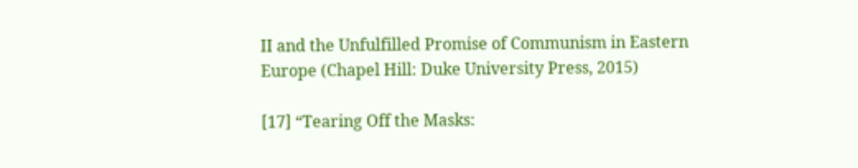II and the Unfulfilled Promise of Communism in Eastern Europe (Chapel Hill: Duke University Press, 2015)

[17] “Tearing Off the Masks: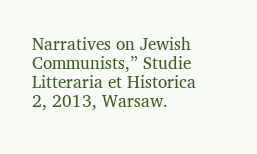Narratives on Jewish Communists,” Studie Litteraria et Historica 2, 2013, Warsaw.